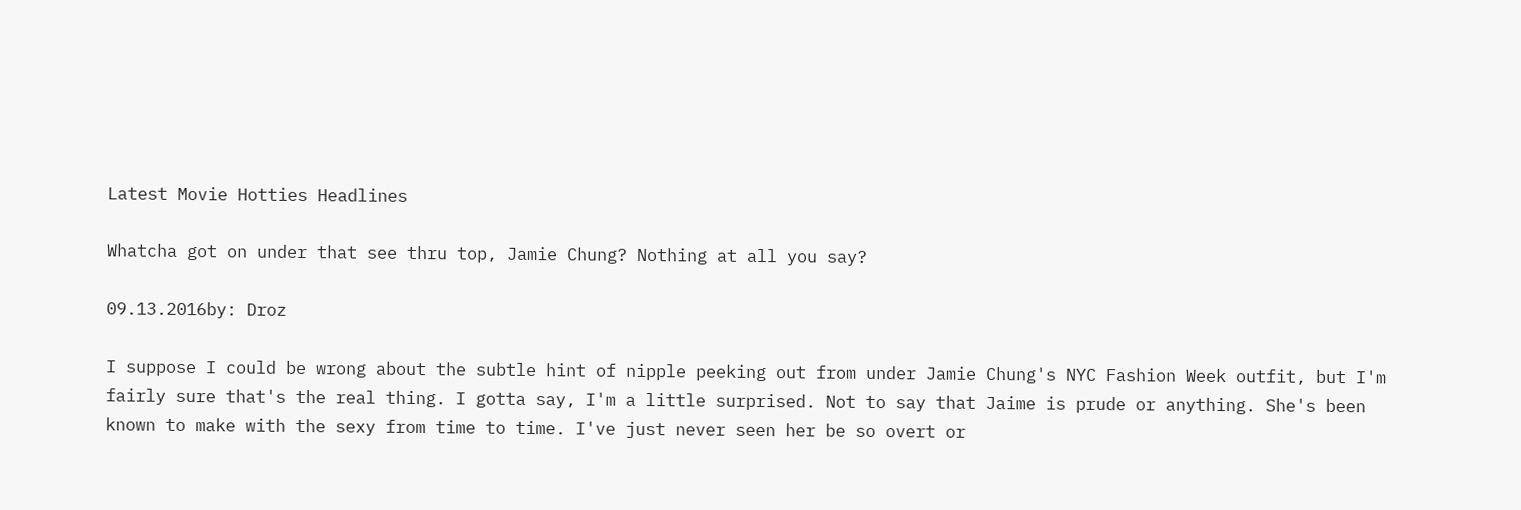Latest Movie Hotties Headlines

Whatcha got on under that see thru top, Jamie Chung? Nothing at all you say?

09.13.2016by: Droz

I suppose I could be wrong about the subtle hint of nipple peeking out from under Jamie Chung's NYC Fashion Week outfit, but I'm fairly sure that's the real thing. I gotta say, I'm a little surprised. Not to say that Jaime is prude or anything. She's been known to make with the sexy from time to time. I've just never seen her be so overt or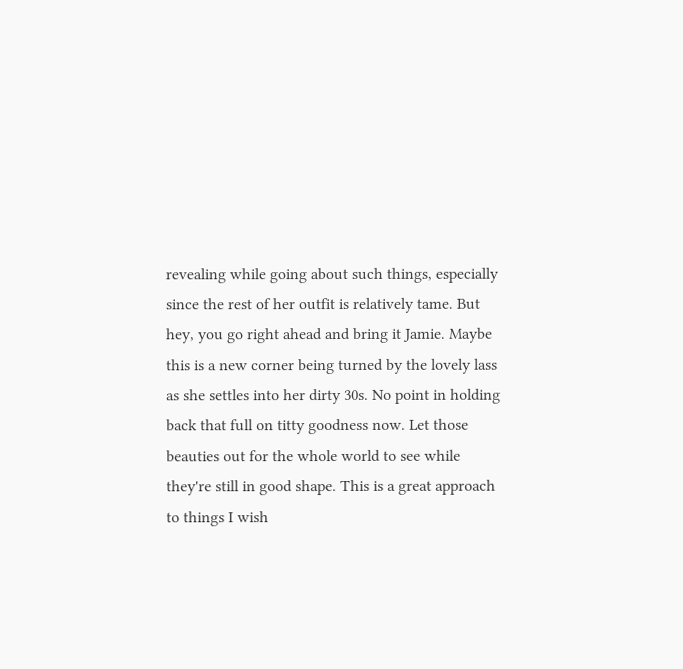revealing while going about such things, especially since the rest of her outfit is relatively tame. But hey, you go right ahead and bring it Jamie. Maybe this is a new corner being turned by the lovely lass as she settles into her dirty 30s. No point in holding back that full on titty goodness now. Let those beauties out for the whole world to see while they're still in good shape. This is a great approach to things I wish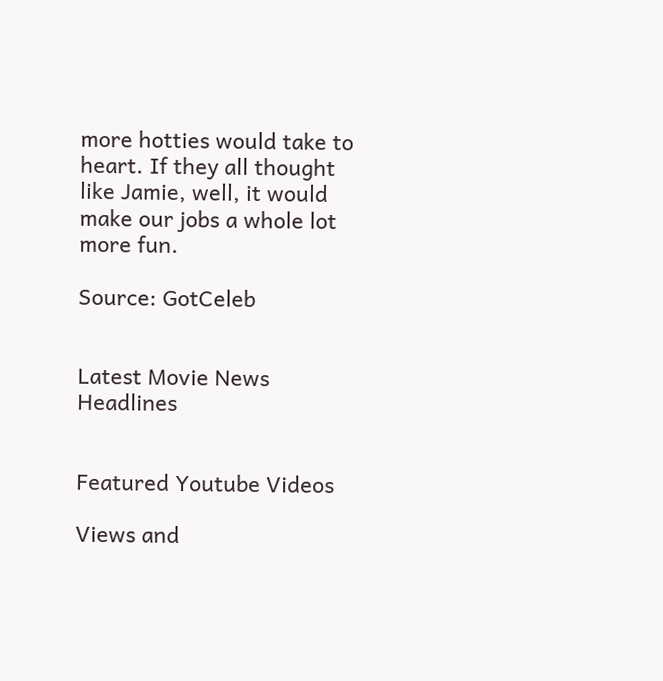more hotties would take to heart. If they all thought like Jamie, well, it would make our jobs a whole lot more fun.

Source: GotCeleb


Latest Movie News Headlines


Featured Youtube Videos

Views and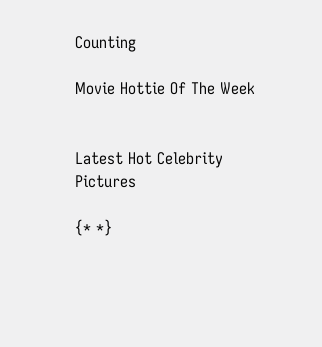Counting

Movie Hottie Of The Week


Latest Hot Celebrity Pictures

{* *}